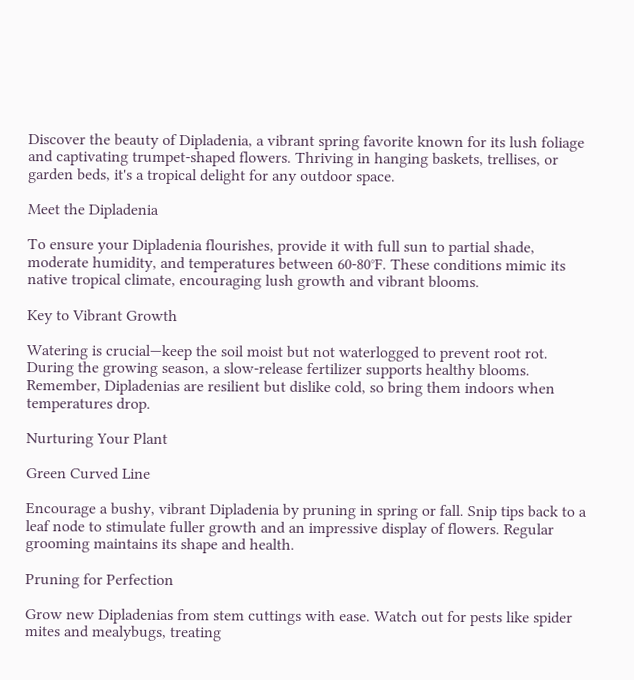Discover the beauty of Dipladenia, a vibrant spring favorite known for its lush foliage and captivating trumpet-shaped flowers. Thriving in hanging baskets, trellises, or garden beds, it's a tropical delight for any outdoor space.

Meet the Dipladenia

To ensure your Dipladenia flourishes, provide it with full sun to partial shade, moderate humidity, and temperatures between 60-80°F. These conditions mimic its native tropical climate, encouraging lush growth and vibrant blooms.

Key to Vibrant Growth

Watering is crucial—keep the soil moist but not waterlogged to prevent root rot. During the growing season, a slow-release fertilizer supports healthy blooms. Remember, Dipladenias are resilient but dislike cold, so bring them indoors when temperatures drop.

Nurturing Your Plant

Green Curved Line

Encourage a bushy, vibrant Dipladenia by pruning in spring or fall. Snip tips back to a leaf node to stimulate fuller growth and an impressive display of flowers. Regular grooming maintains its shape and health.

Pruning for Perfection

Grow new Dipladenias from stem cuttings with ease. Watch out for pests like spider mites and mealybugs, treating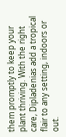them promptly to keep your plant thriving. With the right care, Dipladenias add a tropical flair to any setting, indoors or out.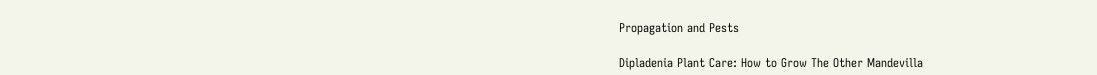Propagation and Pests

Dipladenia Plant Care: How to Grow The Other Mandevilla